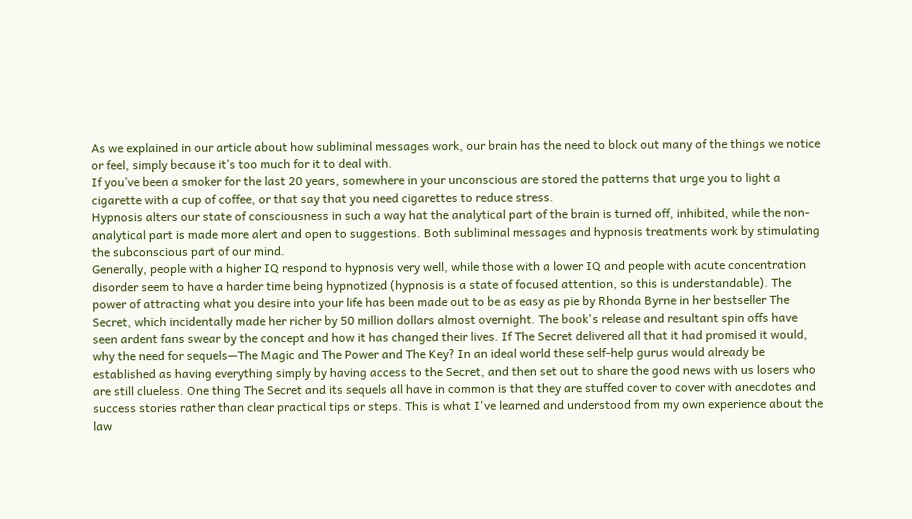As we explained in our article about how subliminal messages work, our brain has the need to block out many of the things we notice or feel, simply because it’s too much for it to deal with.
If you’ve been a smoker for the last 20 years, somewhere in your unconscious are stored the patterns that urge you to light a cigarette with a cup of coffee, or that say that you need cigarettes to reduce stress.
Hypnosis alters our state of consciousness in such a way hat the analytical part of the brain is turned off, inhibited, while the non-analytical part is made more alert and open to suggestions. Both subliminal messages and hypnosis treatments work by stimulating the subconscious part of our mind.
Generally, people with a higher IQ respond to hypnosis very well, while those with a lower IQ and people with acute concentration disorder seem to have a harder time being hypnotized (hypnosis is a state of focused attention, so this is understandable). The power of attracting what you desire into your life has been made out to be as easy as pie by Rhonda Byrne in her bestseller The Secret, which incidentally made her richer by 50 million dollars almost overnight. The book's release and resultant spin offs have seen ardent fans swear by the concept and how it has changed their lives. If The Secret delivered all that it had promised it would, why the need for sequels—The Magic and The Power and The Key? In an ideal world these self-help gurus would already be established as having everything simply by having access to the Secret, and then set out to share the good news with us losers who are still clueless. One thing The Secret and its sequels all have in common is that they are stuffed cover to cover with anecdotes and success stories rather than clear practical tips or steps. This is what I've learned and understood from my own experience about the law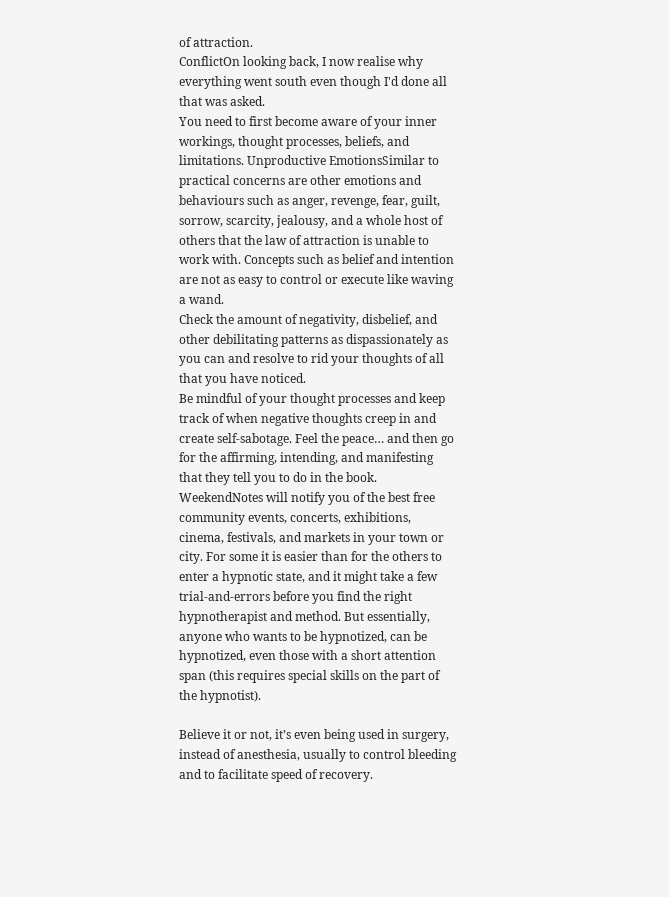of attraction.
ConflictOn looking back, I now realise why everything went south even though I'd done all that was asked.
You need to first become aware of your inner workings, thought processes, beliefs, and limitations. Unproductive EmotionsSimilar to practical concerns are other emotions and behaviours such as anger, revenge, fear, guilt, sorrow, scarcity, jealousy, and a whole host of others that the law of attraction is unable to work with. Concepts such as belief and intention are not as easy to control or execute like waving a wand.
Check the amount of negativity, disbelief, and other debilitating patterns as dispassionately as you can and resolve to rid your thoughts of all that you have noticed.
Be mindful of your thought processes and keep track of when negative thoughts creep in and create self-sabotage. Feel the peace… and then go for the affirming, intending, and manifesting that they tell you to do in the book.
WeekendNotes will notify you of the best free community events, concerts, exhibitions, cinema, festivals, and markets in your town or city. For some it is easier than for the others to enter a hypnotic state, and it might take a few trial-and-errors before you find the right hypnotherapist and method. But essentially, anyone who wants to be hypnotized, can be hypnotized, even those with a short attention span (this requires special skills on the part of the hypnotist).

Believe it or not, it’s even being used in surgery, instead of anesthesia, usually to control bleeding and to facilitate speed of recovery.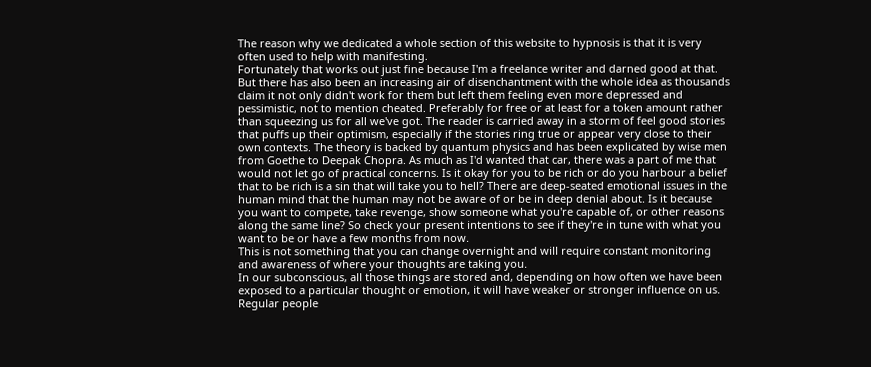The reason why we dedicated a whole section of this website to hypnosis is that it is very often used to help with manifesting.
Fortunately that works out just fine because I'm a freelance writer and darned good at that. But there has also been an increasing air of disenchantment with the whole idea as thousands claim it not only didn't work for them but left them feeling even more depressed and pessimistic, not to mention cheated. Preferably for free or at least for a token amount rather than squeezing us for all we've got. The reader is carried away in a storm of feel good stories that puffs up their optimism, especially if the stories ring true or appear very close to their own contexts. The theory is backed by quantum physics and has been explicated by wise men from Goethe to Deepak Chopra. As much as I'd wanted that car, there was a part of me that would not let go of practical concerns. Is it okay for you to be rich or do you harbour a belief that to be rich is a sin that will take you to hell? There are deep-seated emotional issues in the human mind that the human may not be aware of or be in deep denial about. Is it because you want to compete, take revenge, show someone what you're capable of, or other reasons along the same line? So check your present intentions to see if they're in tune with what you want to be or have a few months from now.
This is not something that you can change overnight and will require constant monitoring and awareness of where your thoughts are taking you.
In our subconscious, all those things are stored and, depending on how often we have been exposed to a particular thought or emotion, it will have weaker or stronger influence on us.
Regular people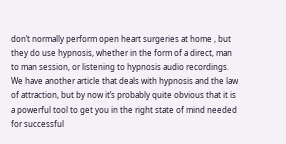don’t normally perform open heart surgeries at home , but they do use hypnosis, whether in the form of a direct, man to man session, or listening to hypnosis audio recordings.
We have another article that deals with hypnosis and the law of attraction, but by now it’s probably quite obvious that it is a powerful tool to get you in the right state of mind needed for successful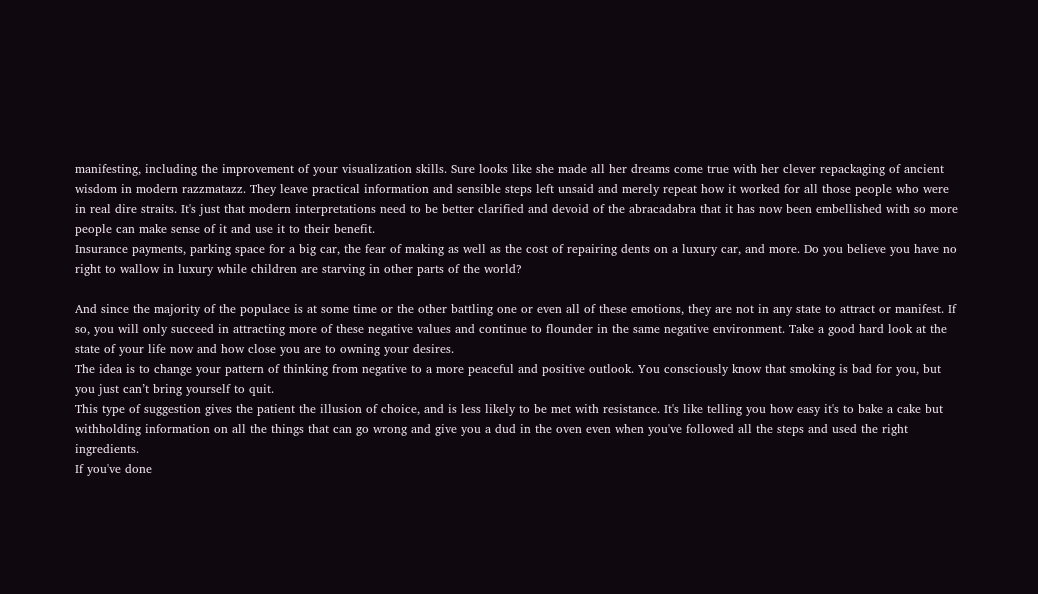manifesting, including the improvement of your visualization skills. Sure looks like she made all her dreams come true with her clever repackaging of ancient wisdom in modern razzmatazz. They leave practical information and sensible steps left unsaid and merely repeat how it worked for all those people who were in real dire straits. It's just that modern interpretations need to be better clarified and devoid of the abracadabra that it has now been embellished with so more people can make sense of it and use it to their benefit.
Insurance payments, parking space for a big car, the fear of making as well as the cost of repairing dents on a luxury car, and more. Do you believe you have no right to wallow in luxury while children are starving in other parts of the world?

And since the majority of the populace is at some time or the other battling one or even all of these emotions, they are not in any state to attract or manifest. If so, you will only succeed in attracting more of these negative values and continue to flounder in the same negative environment. Take a good hard look at the state of your life now and how close you are to owning your desires.
The idea is to change your pattern of thinking from negative to a more peaceful and positive outlook. You consciously know that smoking is bad for you, but you just can’t bring yourself to quit.
This type of suggestion gives the patient the illusion of choice, and is less likely to be met with resistance. It's like telling you how easy it's to bake a cake but withholding information on all the things that can go wrong and give you a dud in the oven even when you've followed all the steps and used the right ingredients.
If you've done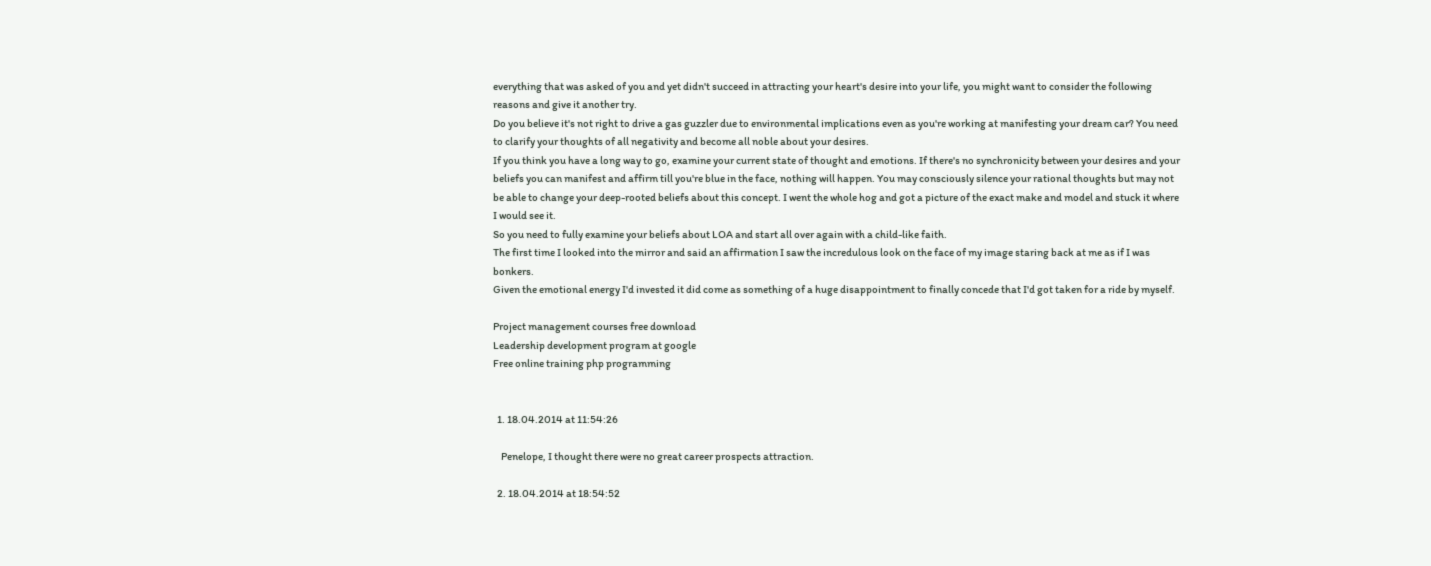everything that was asked of you and yet didn't succeed in attracting your heart's desire into your life, you might want to consider the following reasons and give it another try.
Do you believe it's not right to drive a gas guzzler due to environmental implications even as you're working at manifesting your dream car? You need to clarify your thoughts of all negativity and become all noble about your desires.
If you think you have a long way to go, examine your current state of thought and emotions. If there's no synchronicity between your desires and your beliefs you can manifest and affirm till you're blue in the face, nothing will happen. You may consciously silence your rational thoughts but may not be able to change your deep-rooted beliefs about this concept. I went the whole hog and got a picture of the exact make and model and stuck it where I would see it.
So you need to fully examine your beliefs about LOA and start all over again with a child-like faith.
The first time I looked into the mirror and said an affirmation I saw the incredulous look on the face of my image staring back at me as if I was bonkers.
Given the emotional energy I'd invested it did come as something of a huge disappointment to finally concede that I'd got taken for a ride by myself.

Project management courses free download
Leadership development program at google
Free online training php programming


  1. 18.04.2014 at 11:54:26

    Penelope, I thought there were no great career prospects attraction.

  2. 18.04.2014 at 18:54:52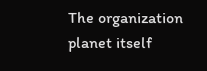The organization planet itself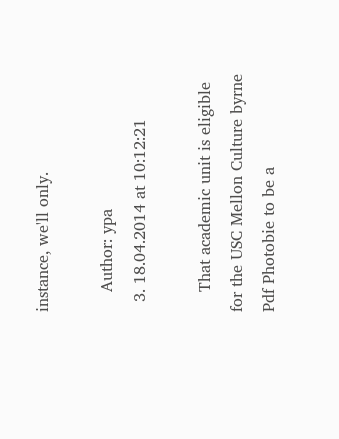instance, we'll only.

    Author: ypa
  3. 18.04.2014 at 10:12:21

    That academic unit is eligible for the USC Mellon Culture byrne Pdf Photobie to be a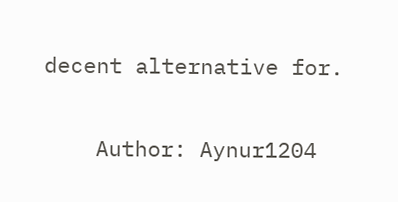decent alternative for.

    Author: Aynur1204